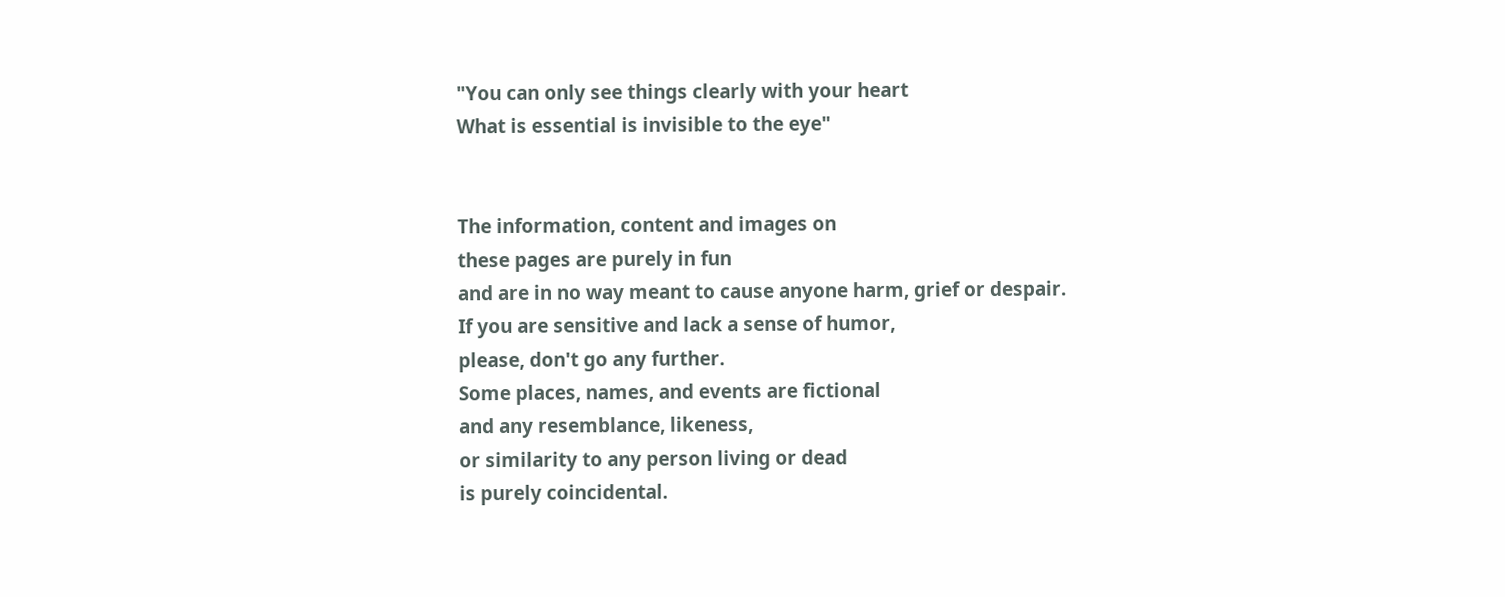"You can only see things clearly with your heart
What is essential is invisible to the eye"


The information, content and images on
these pages are purely in fun
and are in no way meant to cause anyone harm, grief or despair.
If you are sensitive and lack a sense of humor,
please, don't go any further.
Some places, names, and events are fictional
and any resemblance, likeness,
or similarity to any person living or dead
is purely coincidental.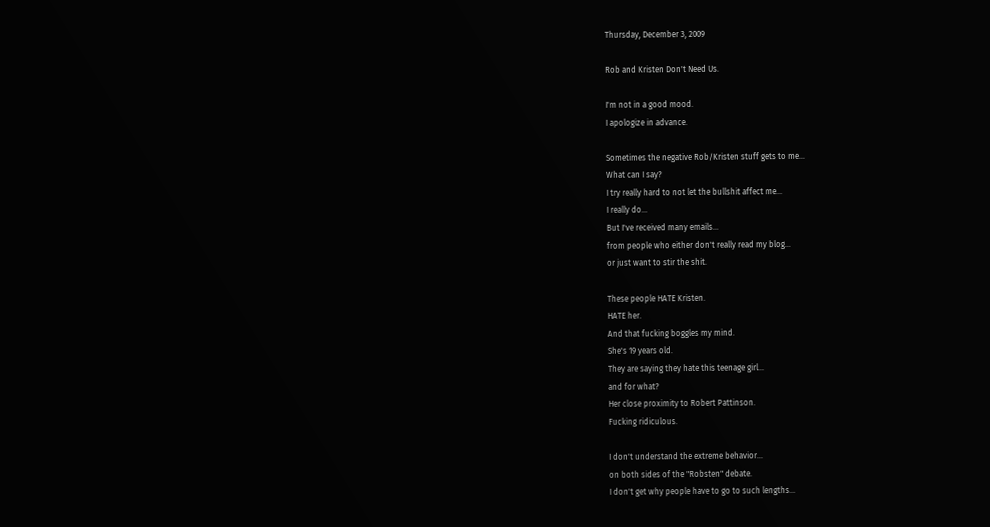Thursday, December 3, 2009

Rob and Kristen Don't Need Us.

I'm not in a good mood.
I apologize in advance.

Sometimes the negative Rob/Kristen stuff gets to me...
What can I say?
I try really hard to not let the bullshit affect me...
I really do...
But I've received many emails...
from people who either don't really read my blog...
or just want to stir the shit.

These people HATE Kristen.
HATE her.
And that fucking boggles my mind.
She's 19 years old.
They are saying they hate this teenage girl...
and for what?
Her close proximity to Robert Pattinson.
Fucking ridiculous.

I don't understand the extreme behavior...
on both sides of the "Robsten" debate.
I don't get why people have to go to such lengths...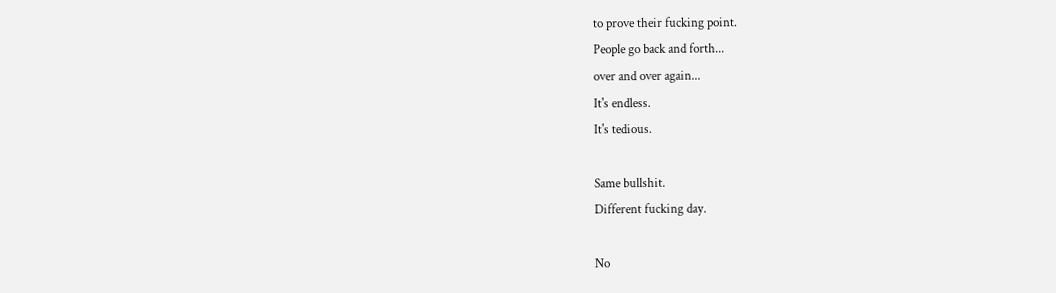to prove their fucking point.
People go back and forth...
over and over again...
It's endless.
It's tedious.

Same bullshit.
Different fucking day.

No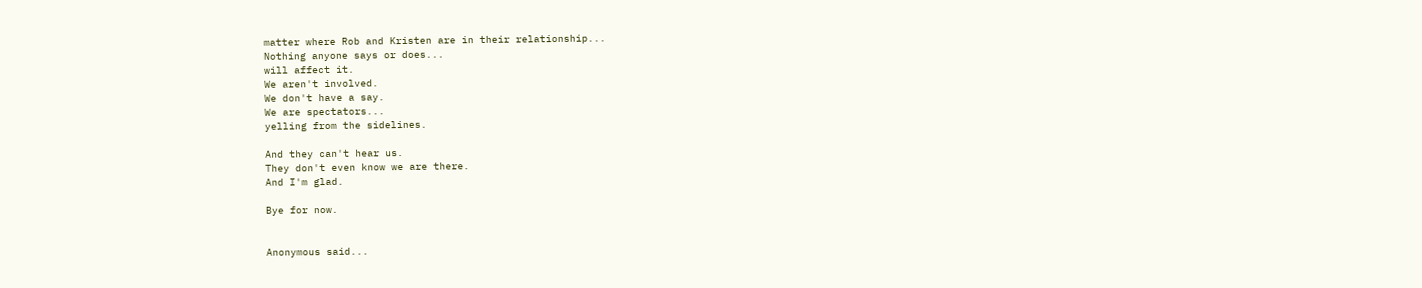matter where Rob and Kristen are in their relationship...
Nothing anyone says or does...
will affect it.
We aren't involved.
We don't have a say.
We are spectators...
yelling from the sidelines.

And they can't hear us.
They don't even know we are there.
And I'm glad.

Bye for now.


Anonymous said...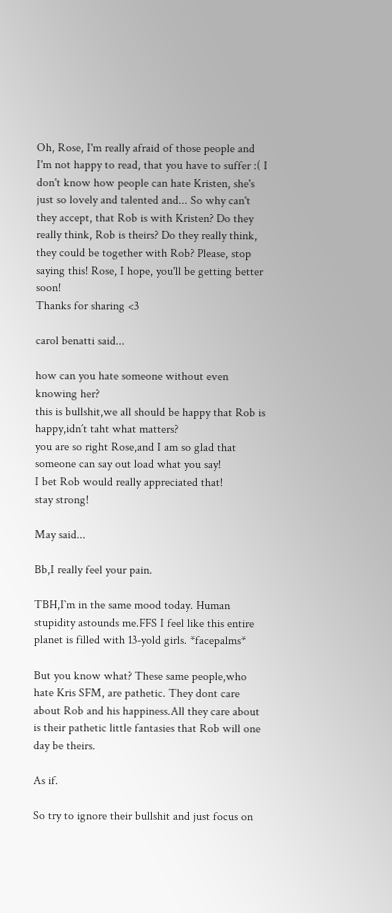Oh, Rose, I'm really afraid of those people and I'm not happy to read, that you have to suffer :( I don't know how people can hate Kristen, she's just so lovely and talented and... So why can't they accept, that Rob is with Kristen? Do they really think, Rob is theirs? Do they really think, they could be together with Rob? Please, stop saying this! Rose, I hope, you'll be getting better soon!
Thanks for sharing <3

carol benatti said...

how can you hate someone without even knowing her?
this is bullshit,we all should be happy that Rob is happy,idn´t taht what matters?
you are so right Rose,and I am so glad that someone can say out load what you say!
I bet Rob would really appreciated that!
stay strong!

May said...

Bb,I really feel your pain.

TBH,I`m in the same mood today. Human stupidity astounds me.FFS I feel like this entire planet is filled with 13-yold girls. *facepalms*

But you know what? These same people,who hate Kris SFM, are pathetic. They dont care about Rob and his happiness.All they care about is their pathetic little fantasies that Rob will one day be theirs.

As if.

So try to ignore their bullshit and just focus on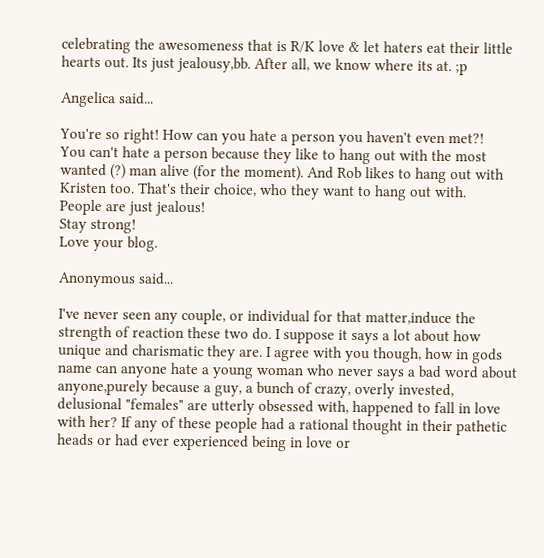celebrating the awesomeness that is R/K love & let haters eat their little hearts out. Its just jealousy,bb. After all, we know where its at. ;p

Angelica said...

You're so right! How can you hate a person you haven't even met?!
You can't hate a person because they like to hang out with the most wanted (?) man alive (for the moment). And Rob likes to hang out with Kristen too. That's their choice, who they want to hang out with.
People are just jealous!
Stay strong!
Love your blog.

Anonymous said...

I've never seen any couple, or individual for that matter,induce the strength of reaction these two do. I suppose it says a lot about how unique and charismatic they are. I agree with you though, how in gods name can anyone hate a young woman who never says a bad word about anyone,purely because a guy, a bunch of crazy, overly invested, delusional "females" are utterly obsessed with, happened to fall in love with her? If any of these people had a rational thought in their pathetic heads or had ever experienced being in love or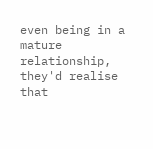even being in a mature relationship, they'd realise that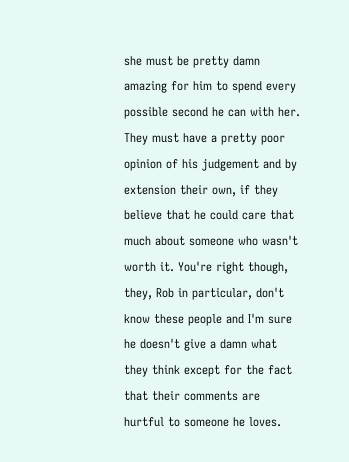she must be pretty damn amazing for him to spend every possible second he can with her. They must have a pretty poor opinion of his judgement and by extension their own, if they believe that he could care that much about someone who wasn't worth it. You're right though, they, Rob in particular, don't know these people and I'm sure he doesn't give a damn what they think except for the fact that their comments are hurtful to someone he loves.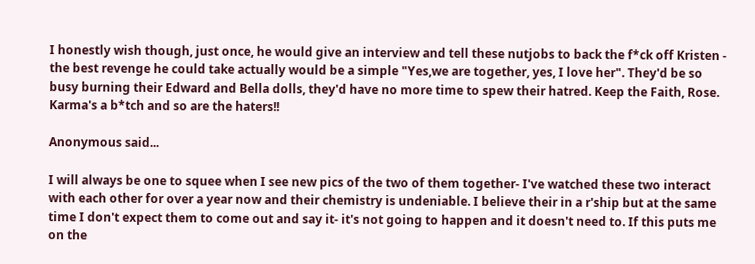I honestly wish though, just once, he would give an interview and tell these nutjobs to back the f*ck off Kristen - the best revenge he could take actually would be a simple "Yes,we are together, yes, I love her". They'd be so busy burning their Edward and Bella dolls, they'd have no more time to spew their hatred. Keep the Faith, Rose. Karma's a b*tch and so are the haters!!

Anonymous said...

I will always be one to squee when I see new pics of the two of them together- I've watched these two interact with each other for over a year now and their chemistry is undeniable. I believe their in a r'ship but at the same time I don't expect them to come out and say it- it's not going to happen and it doesn't need to. If this puts me on the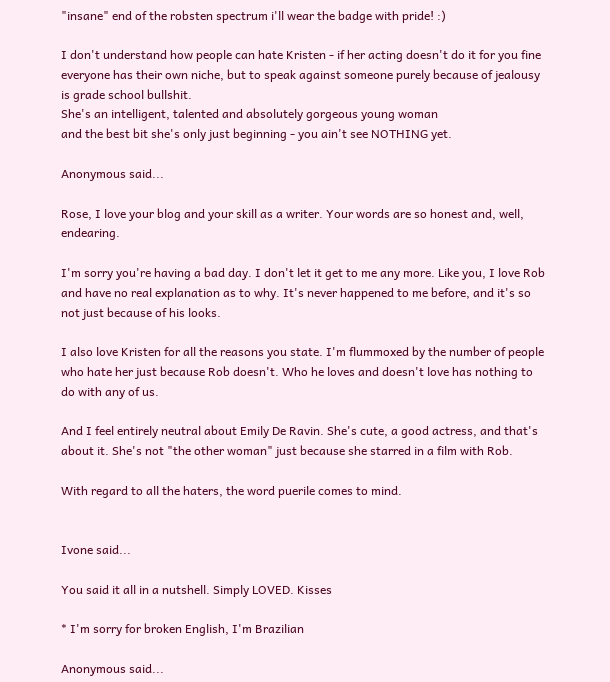"insane" end of the robsten spectrum i'll wear the badge with pride! :)

I don't understand how people can hate Kristen - if her acting doesn't do it for you fine everyone has their own niche, but to speak against someone purely because of jealousy is grade school bullshit.
She's an intelligent, talented and absolutely gorgeous young woman
and the best bit she's only just beginning - you ain't see NOTHING yet.

Anonymous said...

Rose, I love your blog and your skill as a writer. Your words are so honest and, well, endearing.

I'm sorry you're having a bad day. I don't let it get to me any more. Like you, I love Rob and have no real explanation as to why. It's never happened to me before, and it's so not just because of his looks.

I also love Kristen for all the reasons you state. I'm flummoxed by the number of people who hate her just because Rob doesn't. Who he loves and doesn't love has nothing to do with any of us.

And I feel entirely neutral about Emily De Ravin. She's cute, a good actress, and that's about it. She's not "the other woman" just because she starred in a film with Rob.

With regard to all the haters, the word puerile comes to mind.


Ivone said...

You said it all in a nutshell. Simply LOVED. Kisses

* I'm sorry for broken English, I'm Brazilian

Anonymous said...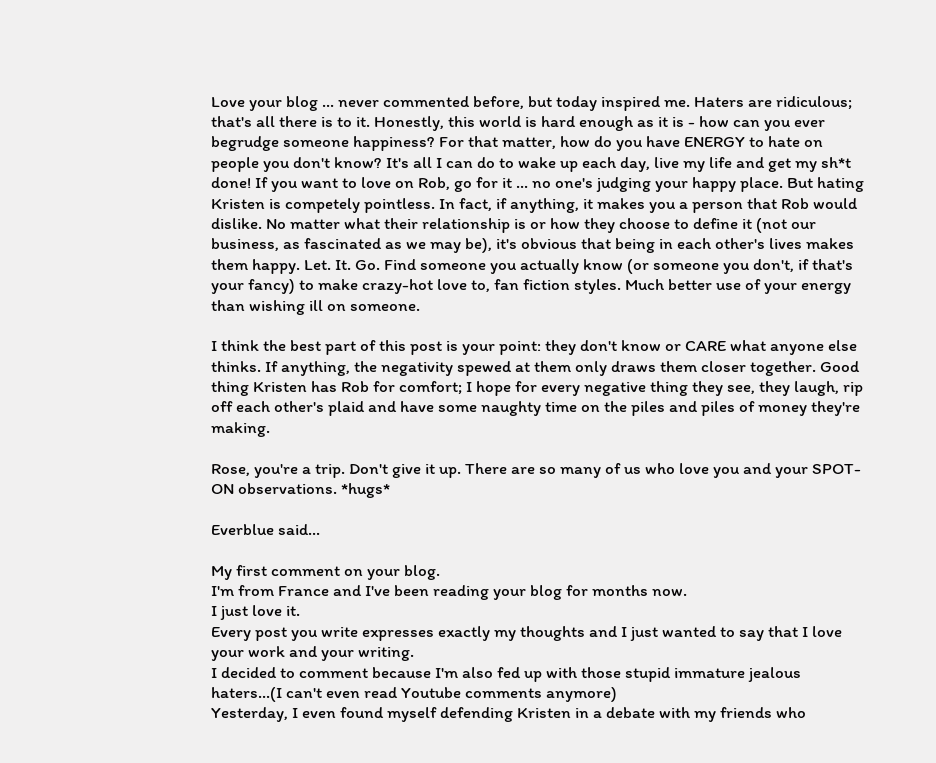Love your blog ... never commented before, but today inspired me. Haters are ridiculous; that's all there is to it. Honestly, this world is hard enough as it is - how can you ever begrudge someone happiness? For that matter, how do you have ENERGY to hate on people you don't know? It's all I can do to wake up each day, live my life and get my sh*t done! If you want to love on Rob, go for it ... no one's judging your happy place. But hating Kristen is competely pointless. In fact, if anything, it makes you a person that Rob would dislike. No matter what their relationship is or how they choose to define it (not our business, as fascinated as we may be), it's obvious that being in each other's lives makes them happy. Let. It. Go. Find someone you actually know (or someone you don't, if that's your fancy) to make crazy-hot love to, fan fiction styles. Much better use of your energy than wishing ill on someone.

I think the best part of this post is your point: they don't know or CARE what anyone else thinks. If anything, the negativity spewed at them only draws them closer together. Good thing Kristen has Rob for comfort; I hope for every negative thing they see, they laugh, rip off each other's plaid and have some naughty time on the piles and piles of money they're making.

Rose, you're a trip. Don't give it up. There are so many of us who love you and your SPOT-ON observations. *hugs*

Everblue said...

My first comment on your blog.
I'm from France and I've been reading your blog for months now.
I just love it.
Every post you write expresses exactly my thoughts and I just wanted to say that I love your work and your writing.
I decided to comment because I'm also fed up with those stupid immature jealous haters...(I can't even read Youtube comments anymore)
Yesterday, I even found myself defending Kristen in a debate with my friends who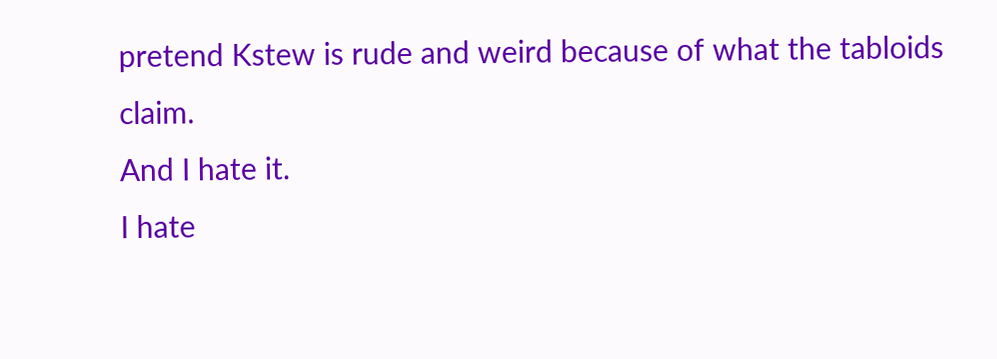pretend Kstew is rude and weird because of what the tabloids claim.
And I hate it.
I hate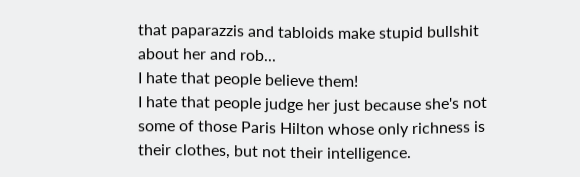that paparazzis and tabloids make stupid bullshit about her and rob...
I hate that people believe them!
I hate that people judge her just because she's not some of those Paris Hilton whose only richness is their clothes, but not their intelligence.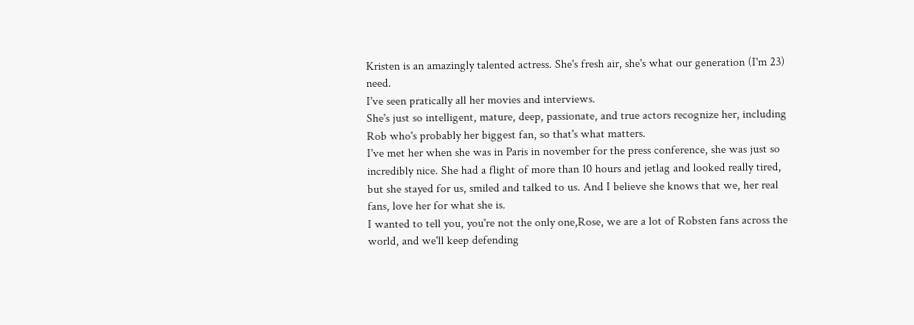Kristen is an amazingly talented actress. She's fresh air, she's what our generation (I'm 23) need.
I've seen pratically all her movies and interviews.
She's just so intelligent, mature, deep, passionate, and true actors recognize her, including Rob who's probably her biggest fan, so that's what matters.
I've met her when she was in Paris in november for the press conference, she was just so incredibly nice. She had a flight of more than 10 hours and jetlag and looked really tired, but she stayed for us, smiled and talked to us. And I believe she knows that we, her real fans, love her for what she is.
I wanted to tell you, you're not the only one,Rose, we are a lot of Robsten fans across the world, and we'll keep defending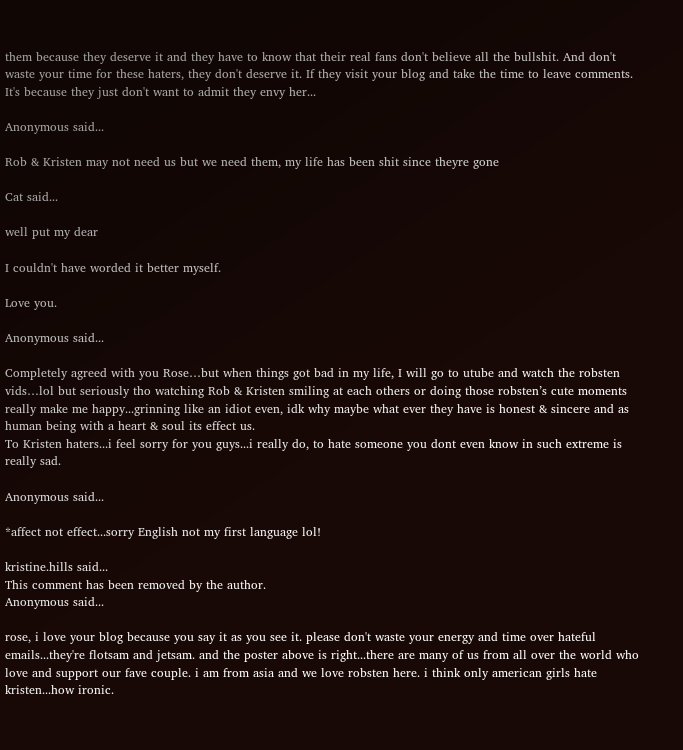them because they deserve it and they have to know that their real fans don't believe all the bullshit. And don't waste your time for these haters, they don't deserve it. If they visit your blog and take the time to leave comments. It's because they just don't want to admit they envy her...

Anonymous said...

Rob & Kristen may not need us but we need them, my life has been shit since theyre gone

Cat said...

well put my dear

I couldn't have worded it better myself.

Love you.

Anonymous said...

Completely agreed with you Rose…but when things got bad in my life, I will go to utube and watch the robsten vids…lol but seriously tho watching Rob & Kristen smiling at each others or doing those robsten’s cute moments really make me happy...grinning like an idiot even, idk why maybe what ever they have is honest & sincere and as human being with a heart & soul its effect us.
To Kristen haters...i feel sorry for you guys...i really do, to hate someone you dont even know in such extreme is really sad.

Anonymous said...

*affect not effect...sorry English not my first language lol!

kristine.hills said...
This comment has been removed by the author.
Anonymous said...

rose, i love your blog because you say it as you see it. please don't waste your energy and time over hateful emails...they're flotsam and jetsam. and the poster above is right...there are many of us from all over the world who love and support our fave couple. i am from asia and we love robsten here. i think only american girls hate kristen...how ironic.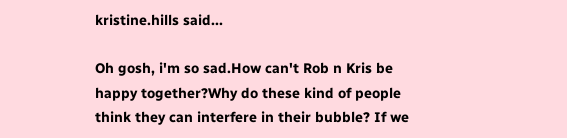kristine.hills said...

Oh gosh, i'm so sad.How can't Rob n Kris be happy together?Why do these kind of people think they can interfere in their bubble? If we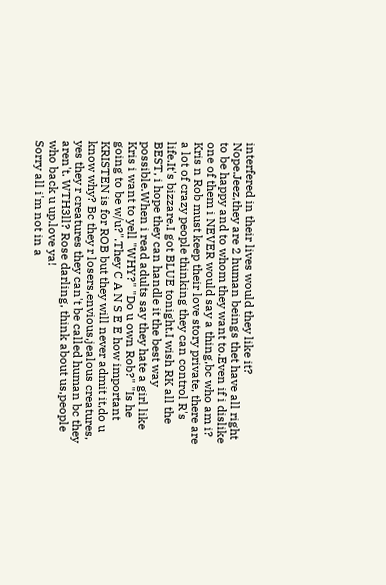interfered in their lives would they like it? Nope.Jeez,they are 2 human beings thet have all right to be happy and to whom they want to.Even if i dislike one of them i NEVER would say a thing,bc who am i? Kris n Rob must keep their love story private, there are a lot of crazy people thinking they can control R's life.It's bizzare.I got BLUE tonight.I wish RK all the BEST, i hope they can handle it the best way possible.When i read adults say they hate a girl like Kris i want to yell "WHY?" "Do u own Rob?" "Is he going to be w/u?".They C A N S E E how important KRISTEN is for ROB but they will never admit it,do u know why? Bc they r losers,envious,jealous creatures, yes they r creatures they can't be called human bc they aren't. WTH3ll? Rose darling, think about us,people who back u up.love ya!
Sorry all i'm not in a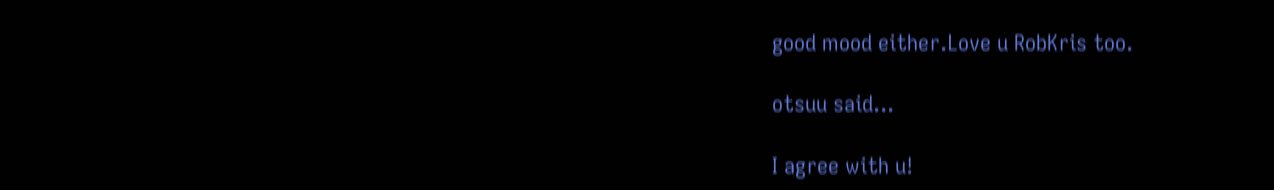good mood either.Love u RobKris too.

otsuu said...

I agree with u!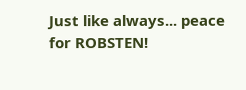Just like always... peace for ROBSTEN!